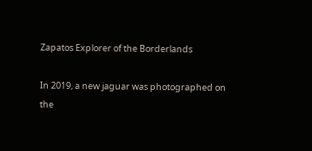Zapatos Explorer of the Borderlands

In 2019, a new jaguar was photographed on the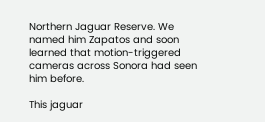Northern Jaguar Reserve. We named him Zapatos and soon learned that motion-triggered cameras across Sonora had seen him before.

This jaguar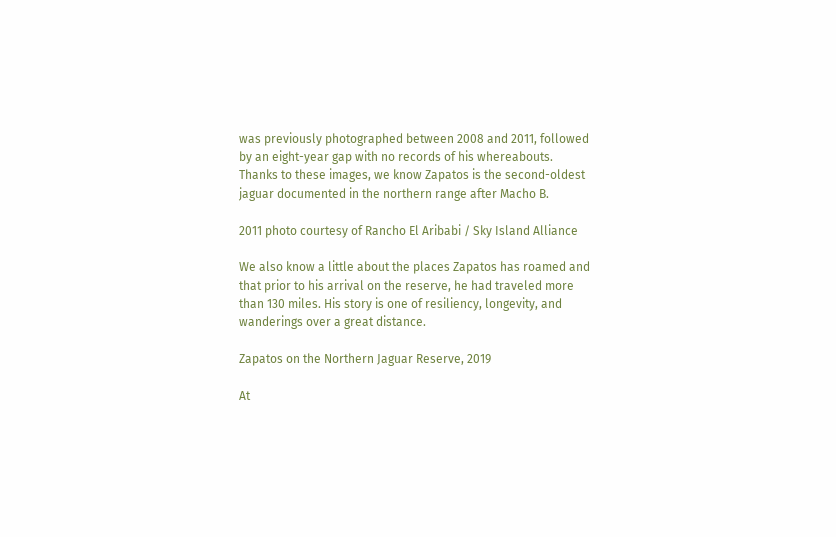was previously photographed between 2008 and 2011, followed by an eight-year gap with no records of his whereabouts. Thanks to these images, we know Zapatos is the second-oldest jaguar documented in the northern range after Macho B.

2011 photo courtesy of Rancho El Aribabi / Sky Island Alliance

We also know a little about the places Zapatos has roamed and that prior to his arrival on the reserve, he had traveled more than 130 miles. His story is one of resiliency, longevity, and wanderings over a great distance.

Zapatos on the Northern Jaguar Reserve, 2019

At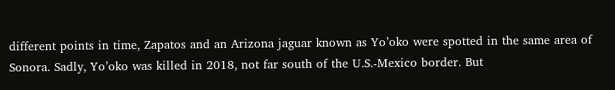different points in time, Zapatos and an Arizona jaguar known as Yo’oko were spotted in the same area of Sonora. Sadly, Yo’oko was killed in 2018, not far south of the U.S.-Mexico border. But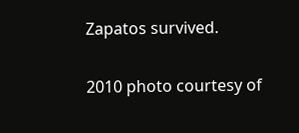Zapatos survived.

2010 photo courtesy of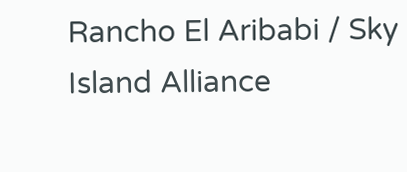Rancho El Aribabi / Sky Island Alliance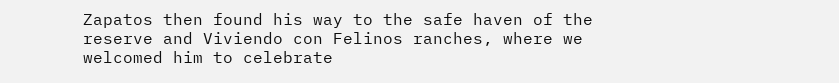Zapatos then found his way to the safe haven of the reserve and Viviendo con Felinos ranches, where we welcomed him to celebrate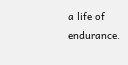a life of endurance.